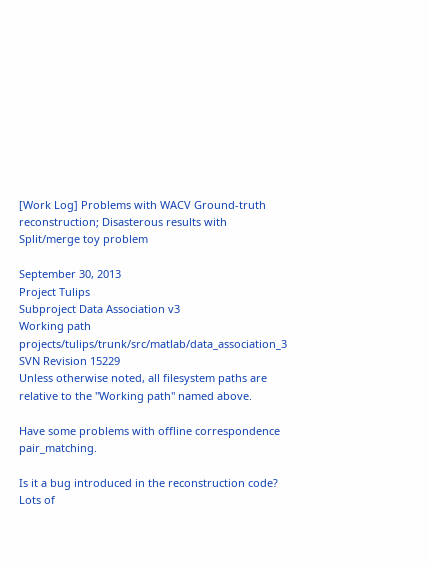[Work Log] Problems with WACV Ground-truth reconstruction; Disasterous results with Split/merge toy problem

September 30, 2013
Project Tulips
Subproject Data Association v3
Working path projects/tulips/trunk/src/matlab/data_association_3
SVN Revision 15229
Unless otherwise noted, all filesystem paths are relative to the "Working path" named above.

Have some problems with offline correspondence pair_matching.

Is it a bug introduced in the reconstruction code? Lots of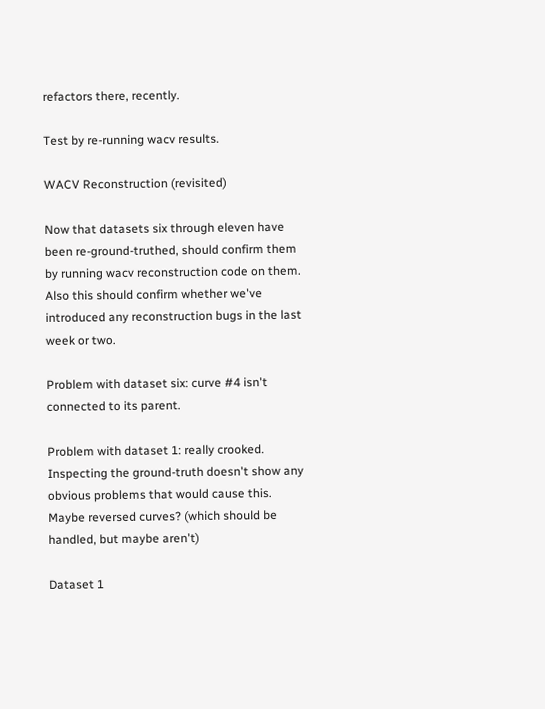refactors there, recently.

Test by re-running wacv results.

WACV Reconstruction (revisited)

Now that datasets six through eleven have been re-ground-truthed, should confirm them by running wacv reconstruction code on them. Also this should confirm whether we've introduced any reconstruction bugs in the last week or two.

Problem with dataset six: curve #4 isn't connected to its parent.

Problem with dataset 1: really crooked. Inspecting the ground-truth doesn't show any obvious problems that would cause this. Maybe reversed curves? (which should be handled, but maybe aren't)

Dataset 1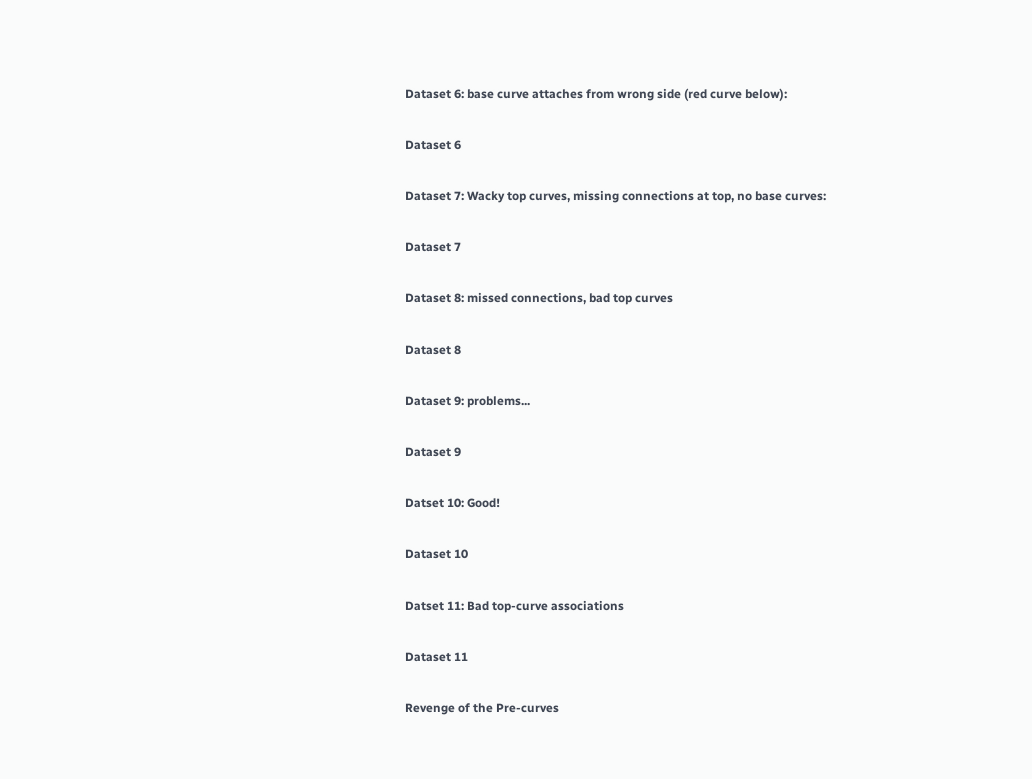Dataset 6: base curve attaches from wrong side (red curve below):

Dataset 6

Dataset 7: Wacky top curves, missing connections at top, no base curves:

Dataset 7

Dataset 8: missed connections, bad top curves

Dataset 8

Dataset 9: problems...

Dataset 9

Datset 10: Good!

Dataset 10

Datset 11: Bad top-curve associations

Dataset 11

Revenge of the Pre-curves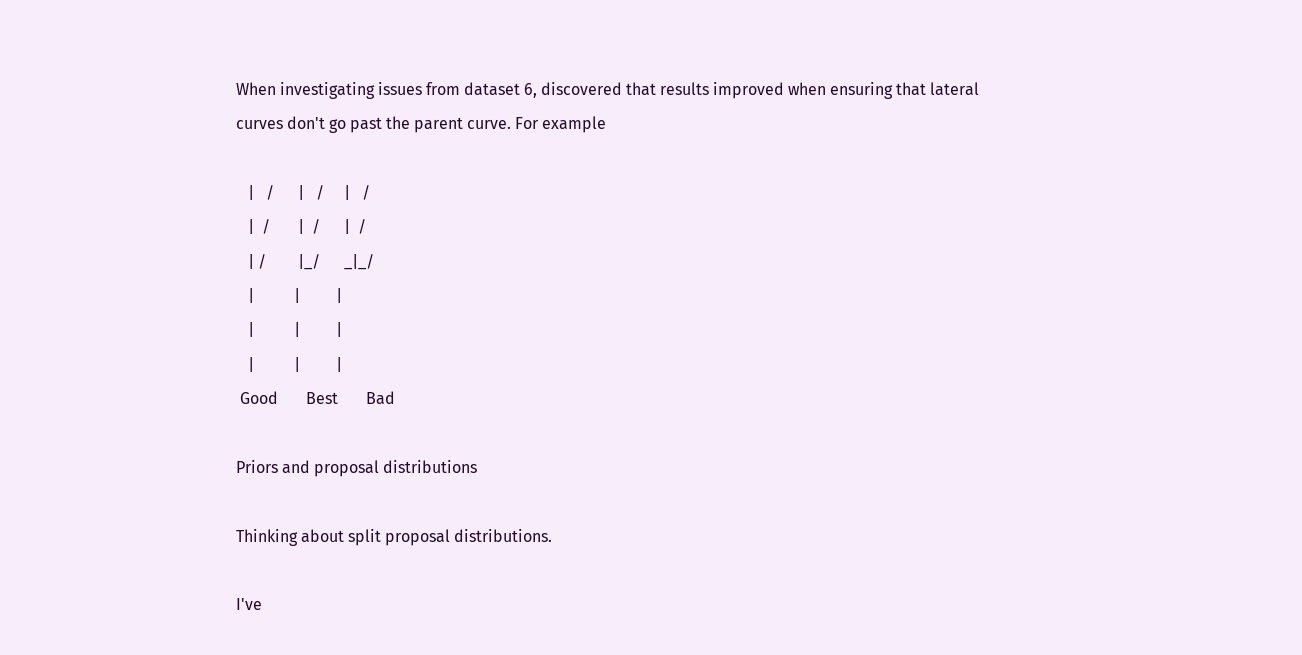When investigating issues from dataset 6, discovered that results improved when ensuring that lateral curves don't go past the parent curve. For example

   |   /      |   /     |   /
   |  /       |  /      |  /
   | /        |_/      _|_/
   |          |         |
   |          |         |
   |          |         |
 Good       Best       Bad

Priors and proposal distributions

Thinking about split proposal distributions.

I've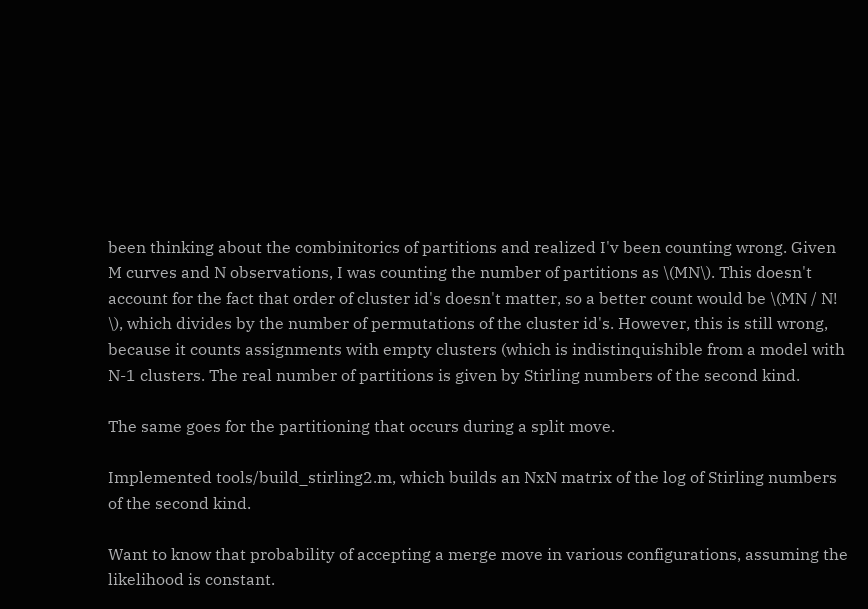been thinking about the combinitorics of partitions and realized I'v been counting wrong. Given M curves and N observations, I was counting the number of partitions as \(MN\). This doesn't account for the fact that order of cluster id's doesn't matter, so a better count would be \(MN / N! \), which divides by the number of permutations of the cluster id's. However, this is still wrong, because it counts assignments with empty clusters (which is indistinquishible from a model with N-1 clusters. The real number of partitions is given by Stirling numbers of the second kind.

The same goes for the partitioning that occurs during a split move.

Implemented tools/build_stirling2.m, which builds an NxN matrix of the log of Stirling numbers of the second kind.

Want to know that probability of accepting a merge move in various configurations, assuming the likelihood is constant.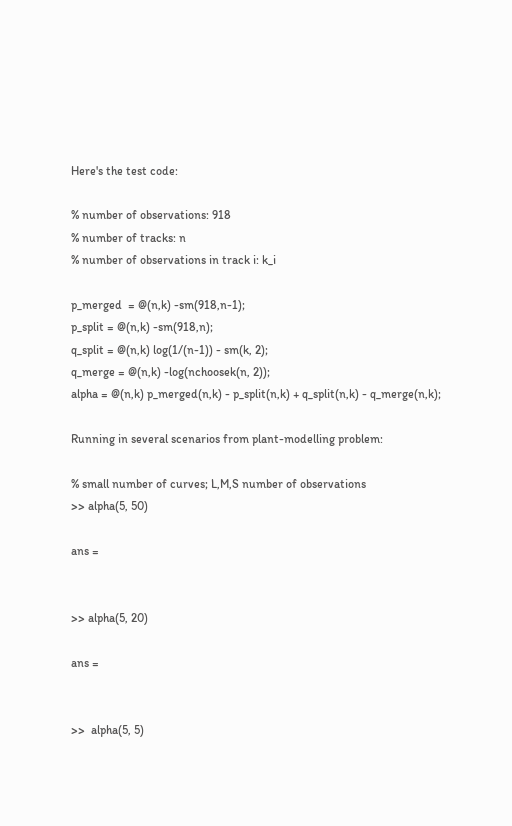Here's the test code:

% number of observations: 918
% number of tracks: n
% number of observations in track i: k_i

p_merged  = @(n,k) -sm(918,n-1);
p_split = @(n,k) -sm(918,n);
q_split = @(n,k) log(1/(n-1)) - sm(k, 2);
q_merge = @(n,k) -log(nchoosek(n, 2));
alpha = @(n,k) p_merged(n,k) - p_split(n,k) + q_split(n,k) - q_merge(n,k);

Running in several scenarios from plant-modelling problem:

% small number of curves; L,M,S number of observations
>> alpha(5, 50)

ans =


>> alpha(5, 20)

ans =


>>  alpha(5, 5)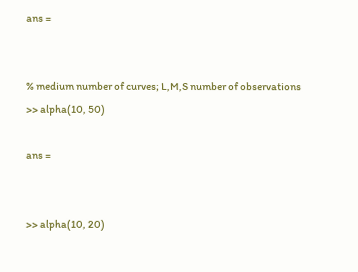ans =


% medium number of curves; L,M,S number of observations
>> alpha(10, 50)

ans =


>> alpha(10, 20)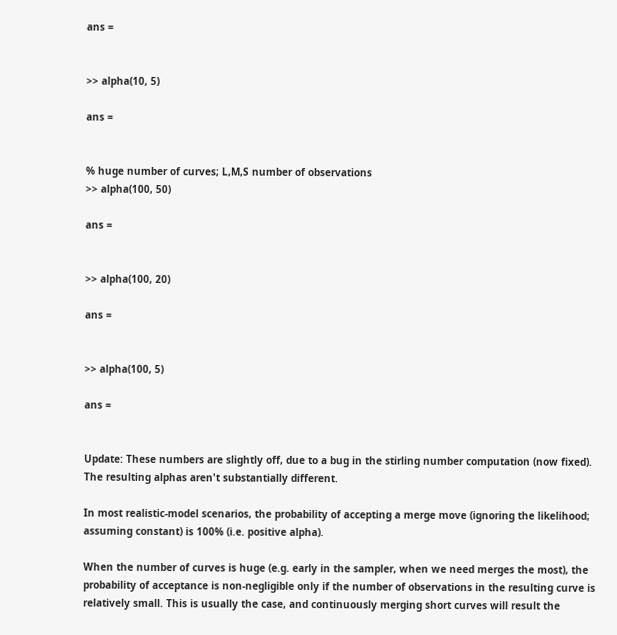ans =


>> alpha(10, 5)

ans =


% huge number of curves; L,M,S number of observations
>> alpha(100, 50)

ans =


>> alpha(100, 20)

ans =


>> alpha(100, 5)

ans =


Update: These numbers are slightly off, due to a bug in the stirling number computation (now fixed). The resulting alphas aren't substantially different.

In most realistic-model scenarios, the probability of accepting a merge move (ignoring the likelihood; assuming constant) is 100% (i.e. positive alpha).

When the number of curves is huge (e.g. early in the sampler, when we need merges the most), the probability of acceptance is non-negligible only if the number of observations in the resulting curve is relatively small. This is usually the case, and continuously merging short curves will result the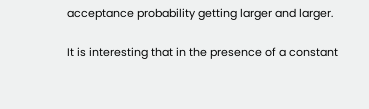acceptance probability getting larger and larger.

It is interesting that in the presence of a constant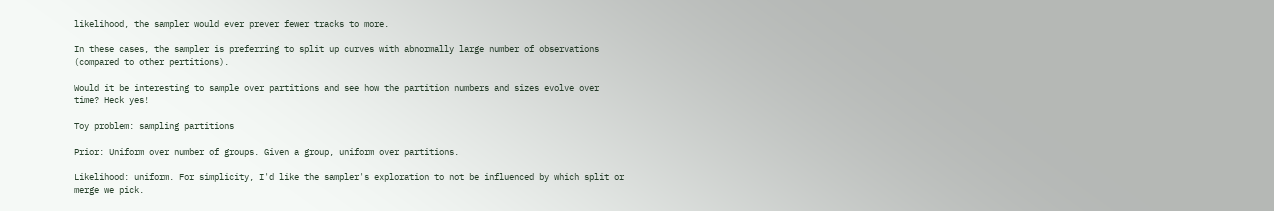likelihood, the sampler would ever prever fewer tracks to more.

In these cases, the sampler is preferring to split up curves with abnormally large number of observations (compared to other pertitions).

Would it be interesting to sample over partitions and see how the partition numbers and sizes evolve over time? Heck yes!

Toy problem: sampling partitions

Prior: Uniform over number of groups. Given a group, uniform over partitions.

Likelihood: uniform. For simplicity, I'd like the sampler's exploration to not be influenced by which split or merge we pick.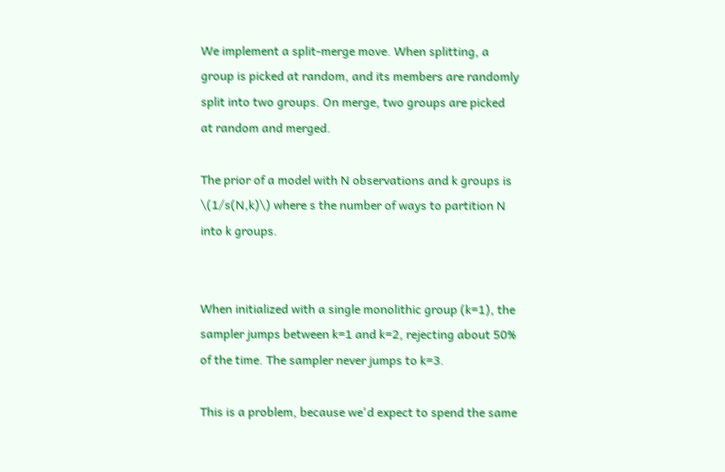We implement a split-merge move. When splitting, a group is picked at random, and its members are randomly split into two groups. On merge, two groups are picked at random and merged.

The prior of a model with N observations and k groups is \(1/s(N,k)\) where s the number of ways to partition N into k groups.


When initialized with a single monolithic group (k=1), the sampler jumps between k=1 and k=2, rejecting about 50% of the time. The sampler never jumps to k=3.

This is a problem, because we'd expect to spend the same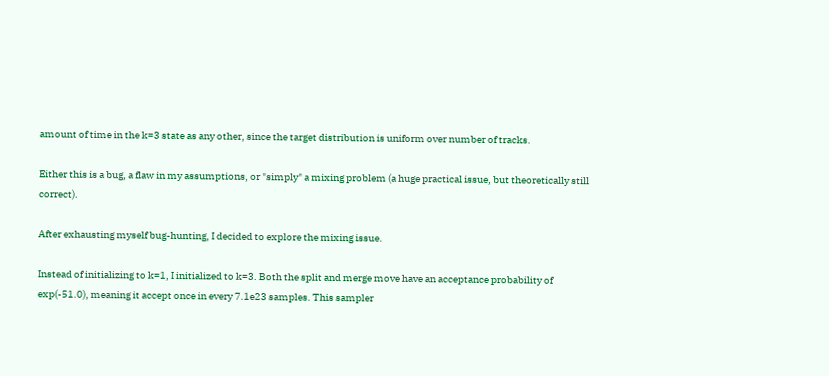amount of time in the k=3 state as any other, since the target distribution is uniform over number of tracks.

Either this is a bug, a flaw in my assumptions, or "simply" a mixing problem (a huge practical issue, but theoretically still correct).

After exhausting myself bug-hunting, I decided to explore the mixing issue.

Instead of initializing to k=1, I initialized to k=3. Both the split and merge move have an acceptance probability of exp(-51.0), meaning it accept once in every 7.1e23 samples. This sampler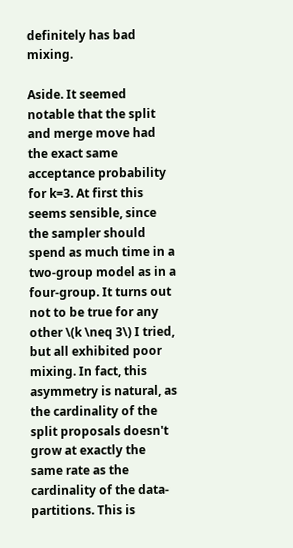definitely has bad mixing.

Aside. It seemed notable that the split and merge move had the exact same acceptance probability for k=3. At first this seems sensible, since the sampler should spend as much time in a two-group model as in a four-group. It turns out not to be true for any other \(k \neq 3\) I tried, but all exhibited poor mixing. In fact, this asymmetry is natural, as the cardinality of the split proposals doesn't grow at exactly the same rate as the cardinality of the data-partitions. This is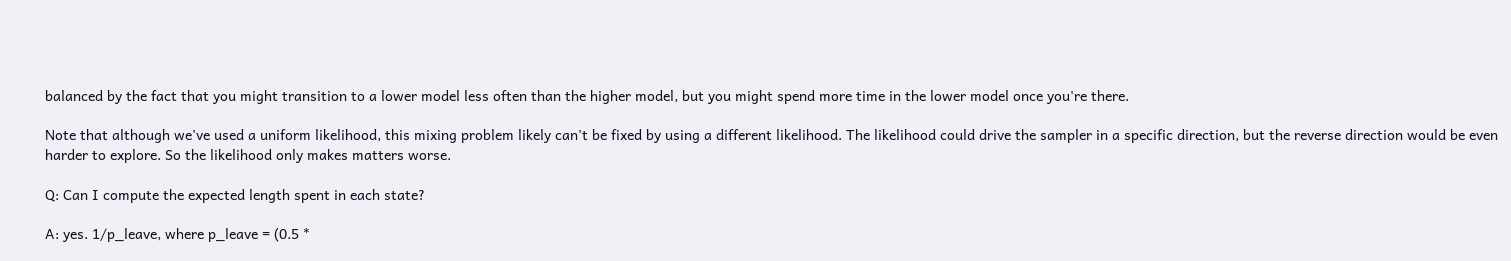balanced by the fact that you might transition to a lower model less often than the higher model, but you might spend more time in the lower model once you're there.

Note that although we've used a uniform likelihood, this mixing problem likely can't be fixed by using a different likelihood. The likelihood could drive the sampler in a specific direction, but the reverse direction would be even harder to explore. So the likelihood only makes matters worse.

Q: Can I compute the expected length spent in each state?

A: yes. 1/p_leave, where p_leave = (0.5 *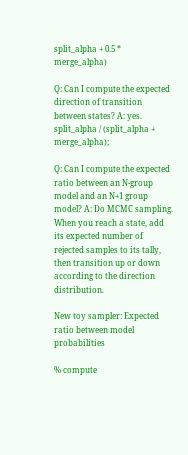split_alpha + 0.5 * merge_alpha)

Q: Can I compute the expected direction of transition between states? A: yes. split_alpha / (split_alpha + merge_alpha);

Q: Can I compute the expected ratio between an N-group model and an N+1 group model? A: Do MCMC sampling. When you reach a state, add its expected number of rejected samples to its tally, then transition up or down according to the direction distribution.

New toy sampler: Expected ratio between model probabilities

% compute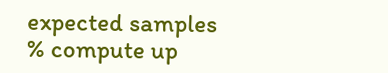expected samples
% compute up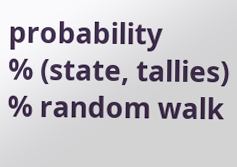probability
% (state, tallies)
% random walk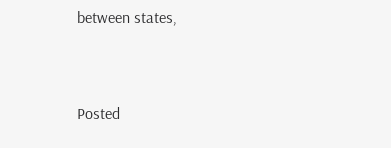between states,


Posted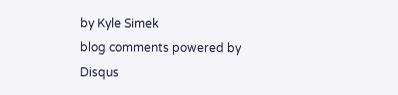by Kyle Simek
blog comments powered by Disqus